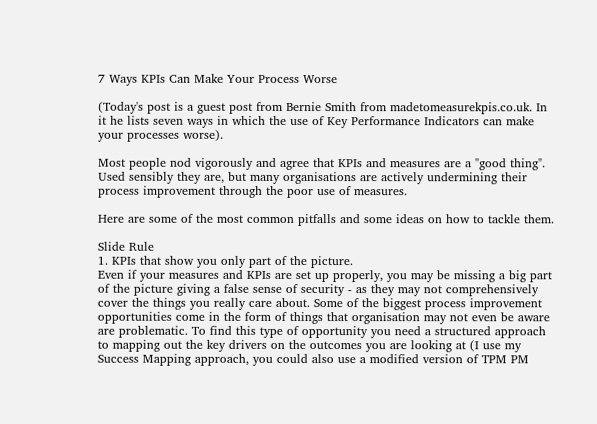7 Ways KPIs Can Make Your Process Worse

(Today's post is a guest post from Bernie Smith from madetomeasurekpis.co.uk. In it he lists seven ways in which the use of Key Performance Indicators can make your processes worse).

Most people nod vigorously and agree that KPIs and measures are a "good thing". Used sensibly they are, but many organisations are actively undermining their process improvement through the poor use of measures.

Here are some of the most common pitfalls and some ideas on how to tackle them.

Slide Rule
1. KPIs that show you only part of the picture.
Even if your measures and KPIs are set up properly, you may be missing a big part of the picture giving a false sense of security - as they may not comprehensively cover the things you really care about. Some of the biggest process improvement opportunities come in the form of things that organisation may not even be aware are problematic. To find this type of opportunity you need a structured approach to mapping out the key drivers on the outcomes you are looking at (I use my Success Mapping approach, you could also use a modified version of TPM PM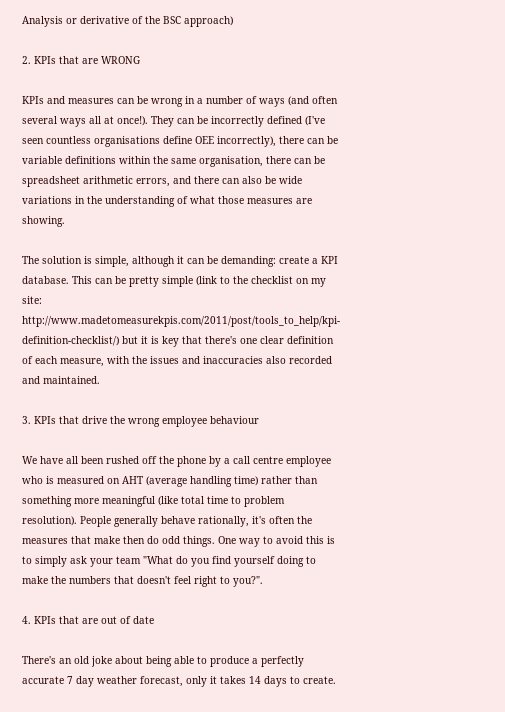Analysis or derivative of the BSC approach)

2. KPIs that are WRONG

KPIs and measures can be wrong in a number of ways (and often several ways all at once!). They can be incorrectly defined (I've seen countless organisations define OEE incorrectly), there can be variable definitions within the same organisation, there can be spreadsheet arithmetic errors, and there can also be wide variations in the understanding of what those measures are showing.

The solution is simple, although it can be demanding: create a KPI database. This can be pretty simple (link to the checklist on my site: http://www.madetomeasurekpis.com/2011/post/tools_to_help/kpi-definition-checklist/) but it is key that there's one clear definition of each measure, with the issues and inaccuracies also recorded and maintained.

3. KPIs that drive the wrong employee behaviour

We have all been rushed off the phone by a call centre employee who is measured on AHT (average handling time) rather than something more meaningful (like total time to problem resolution). People generally behave rationally, it's often the measures that make then do odd things. One way to avoid this is to simply ask your team "What do you find yourself doing to make the numbers that doesn't feel right to you?".

4. KPIs that are out of date

There's an old joke about being able to produce a perfectly accurate 7 day weather forecast, only it takes 14 days to create.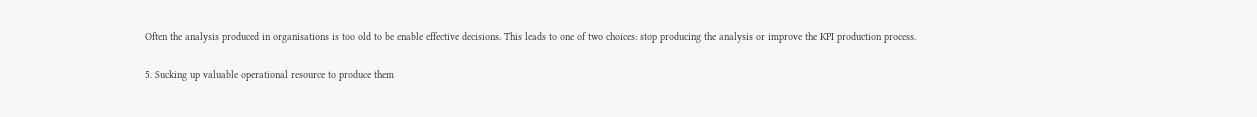Often the analysis produced in organisations is too old to be enable effective decisions. This leads to one of two choices: stop producing the analysis or improve the KPI production process.

5. Sucking up valuable operational resource to produce them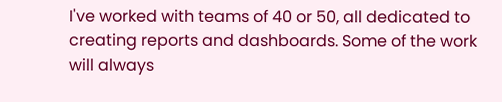I've worked with teams of 40 or 50, all dedicated to creating reports and dashboards. Some of the work will always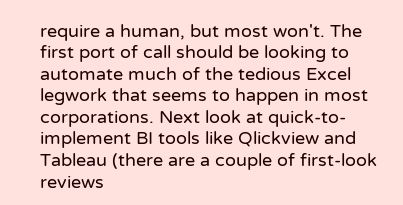require a human, but most won't. The first port of call should be looking to automate much of the tedious Excel legwork that seems to happen in most corporations. Next look at quick-to-implement BI tools like Qlickview and Tableau (there are a couple of first-look reviews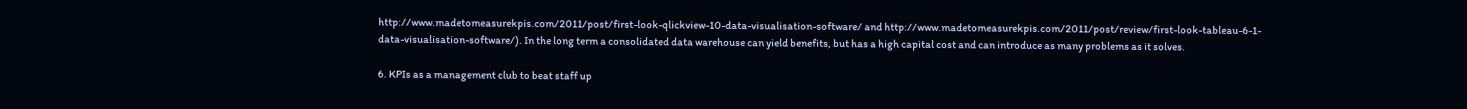http://www.madetomeasurekpis.com/2011/post/first-look-qlickview-10-data-visualisation-software/ and http://www.madetomeasurekpis.com/2011/post/review/first-look-tableau-6-1-data-visualisation-software/). In the long term a consolidated data warehouse can yield benefits, but has a high capital cost and can introduce as many problems as it solves.

6. KPIs as a management club to beat staff up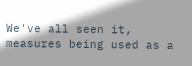We've all seen it, measures being used as a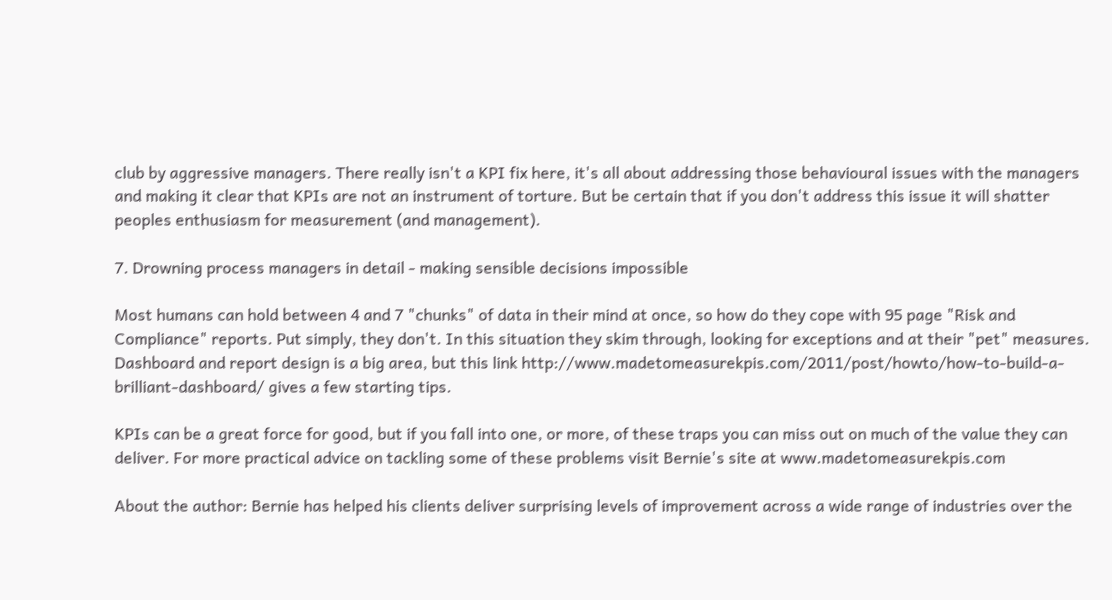club by aggressive managers. There really isn't a KPI fix here, it's all about addressing those behavioural issues with the managers and making it clear that KPIs are not an instrument of torture. But be certain that if you don't address this issue it will shatter peoples enthusiasm for measurement (and management).

7. Drowning process managers in detail - making sensible decisions impossible

Most humans can hold between 4 and 7 "chunks" of data in their mind at once, so how do they cope with 95 page "Risk and Compliance" reports. Put simply, they don't. In this situation they skim through, looking for exceptions and at their "pet" measures. Dashboard and report design is a big area, but this link http://www.madetomeasurekpis.com/2011/post/howto/how-to-build-a-brilliant-dashboard/ gives a few starting tips.

KPIs can be a great force for good, but if you fall into one, or more, of these traps you can miss out on much of the value they can deliver. For more practical advice on tackling some of these problems visit Bernie's site at www.madetomeasurekpis.com

About the author: Bernie has helped his clients deliver surprising levels of improvement across a wide range of industries over the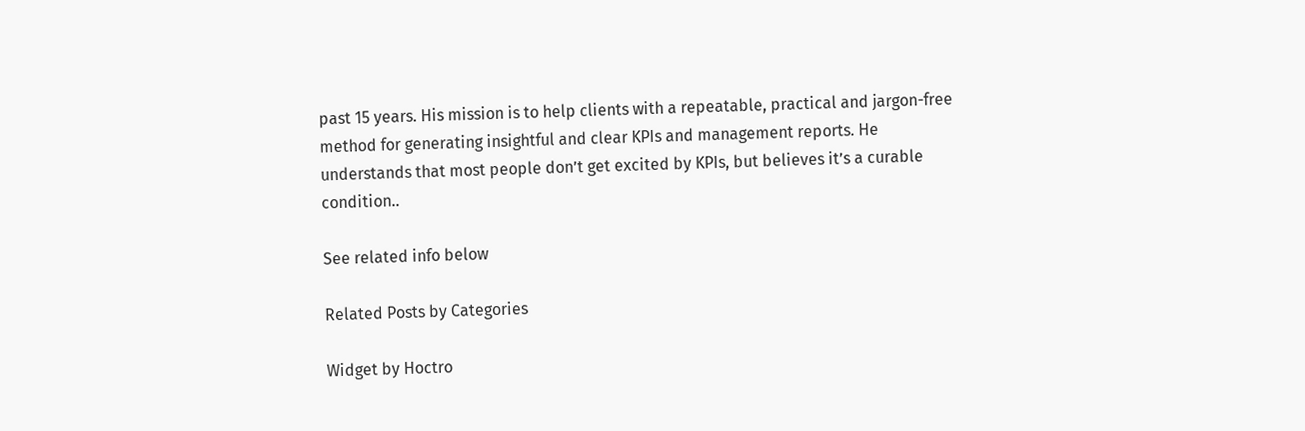past 15 years. His mission is to help clients with a repeatable, practical and jargon-free method for generating insightful and clear KPIs and management reports. He understands that most people don’t get excited by KPIs, but believes it’s a curable condition..

See related info below

Related Posts by Categories

Widget by Hoctro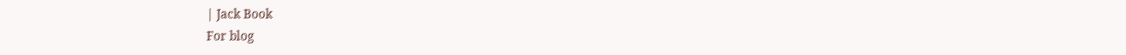| Jack Book
For blog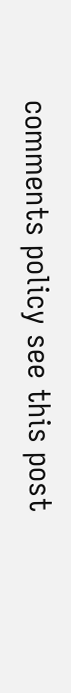comments policy see this post